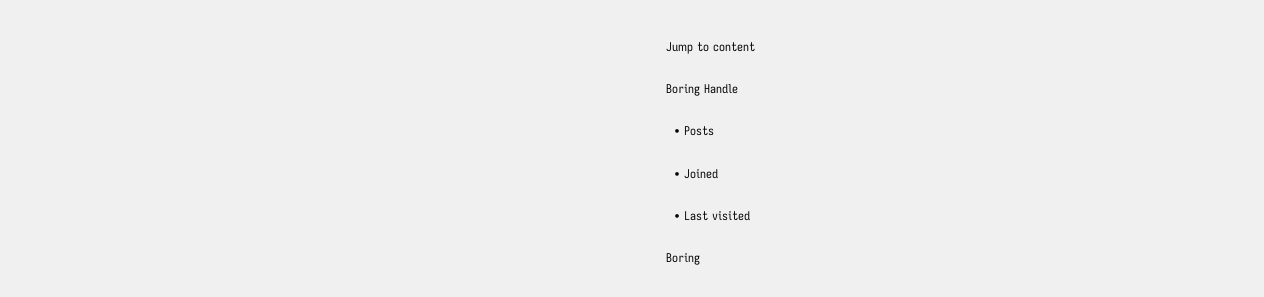Jump to content

Boring Handle

  • Posts

  • Joined

  • Last visited

Boring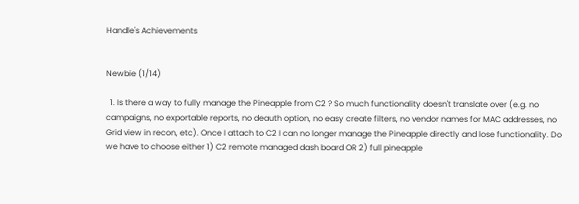Handle's Achievements


Newbie (1/14)

  1. Is there a way to fully manage the Pineapple from C2 ? So much functionality doesn't translate over (e.g. no campaigns, no exportable reports, no deauth option, no easy create filters, no vendor names for MAC addresses, no Grid view in recon, etc). Once I attach to C2 I can no longer manage the Pineapple directly and lose functionality. Do we have to choose either 1) C2 remote managed dash board OR 2) full pineapple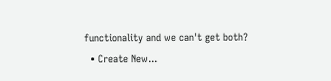functionality and we can't get both?
  • Create New...